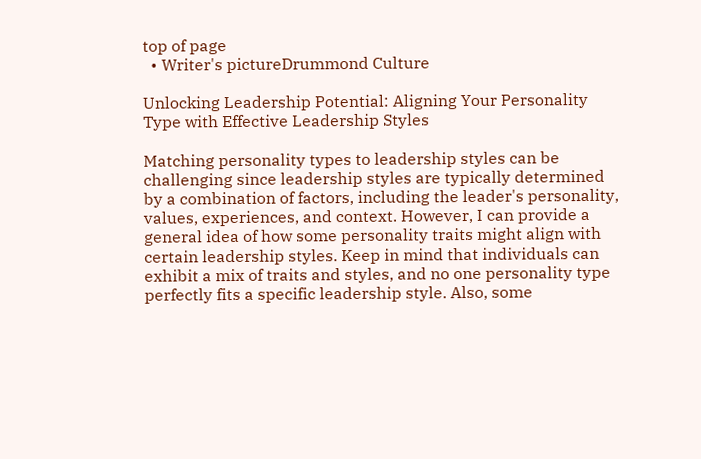top of page
  • Writer's pictureDrummond Culture

Unlocking Leadership Potential: Aligning Your Personality Type with Effective Leadership Styles

Matching personality types to leadership styles can be challenging since leadership styles are typically determined by a combination of factors, including the leader's personality, values, experiences, and context. However, I can provide a general idea of how some personality traits might align with certain leadership styles. Keep in mind that individuals can exhibit a mix of traits and styles, and no one personality type perfectly fits a specific leadership style. Also, some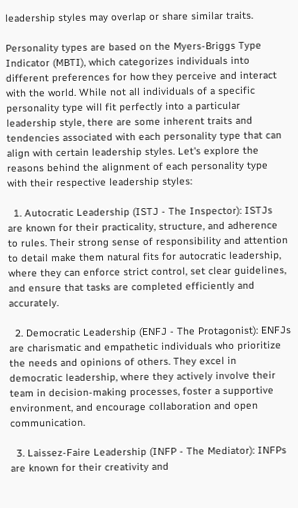leadership styles may overlap or share similar traits.

Personality types are based on the Myers-Briggs Type Indicator (MBTI), which categorizes individuals into different preferences for how they perceive and interact with the world. While not all individuals of a specific personality type will fit perfectly into a particular leadership style, there are some inherent traits and tendencies associated with each personality type that can align with certain leadership styles. Let's explore the reasons behind the alignment of each personality type with their respective leadership styles:

  1. Autocratic Leadership (ISTJ - The Inspector): ISTJs are known for their practicality, structure, and adherence to rules. Their strong sense of responsibility and attention to detail make them natural fits for autocratic leadership, where they can enforce strict control, set clear guidelines, and ensure that tasks are completed efficiently and accurately.

  2. Democratic Leadership (ENFJ - The Protagonist): ENFJs are charismatic and empathetic individuals who prioritize the needs and opinions of others. They excel in democratic leadership, where they actively involve their team in decision-making processes, foster a supportive environment, and encourage collaboration and open communication.

  3. Laissez-Faire Leadership (INFP - The Mediator): INFPs are known for their creativity and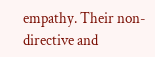empathy. Their non-directive and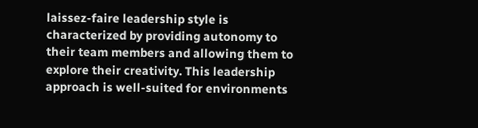laissez-faire leadership style is characterized by providing autonomy to their team members and allowing them to explore their creativity. This leadership approach is well-suited for environments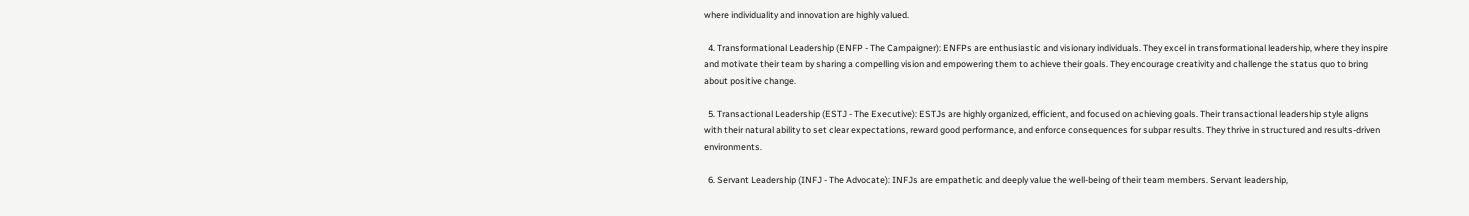where individuality and innovation are highly valued.

  4. Transformational Leadership (ENFP - The Campaigner): ENFPs are enthusiastic and visionary individuals. They excel in transformational leadership, where they inspire and motivate their team by sharing a compelling vision and empowering them to achieve their goals. They encourage creativity and challenge the status quo to bring about positive change.

  5. Transactional Leadership (ESTJ - The Executive): ESTJs are highly organized, efficient, and focused on achieving goals. Their transactional leadership style aligns with their natural ability to set clear expectations, reward good performance, and enforce consequences for subpar results. They thrive in structured and results-driven environments.

  6. Servant Leadership (INFJ - The Advocate): INFJs are empathetic and deeply value the well-being of their team members. Servant leadership,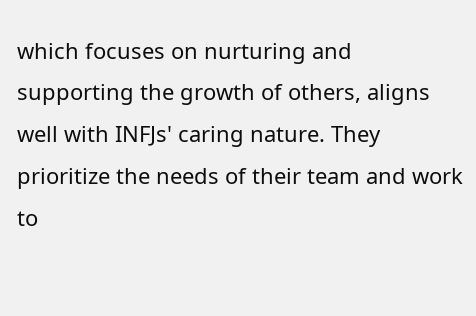which focuses on nurturing and supporting the growth of others, aligns well with INFJs' caring nature. They prioritize the needs of their team and work to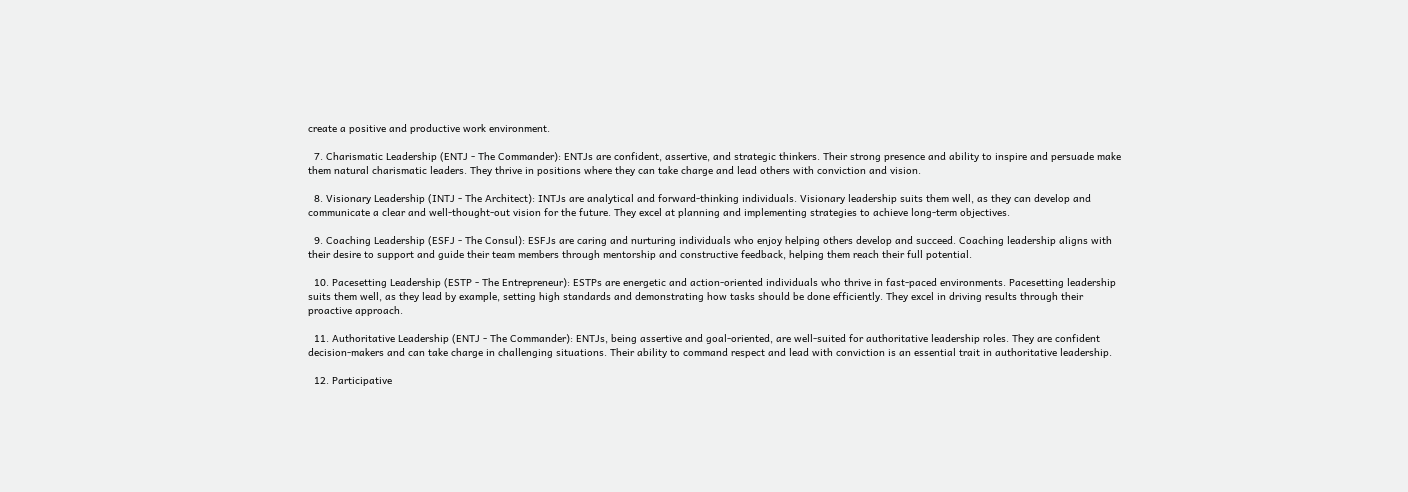create a positive and productive work environment.

  7. Charismatic Leadership (ENTJ - The Commander): ENTJs are confident, assertive, and strategic thinkers. Their strong presence and ability to inspire and persuade make them natural charismatic leaders. They thrive in positions where they can take charge and lead others with conviction and vision.

  8. Visionary Leadership (INTJ - The Architect): INTJs are analytical and forward-thinking individuals. Visionary leadership suits them well, as they can develop and communicate a clear and well-thought-out vision for the future. They excel at planning and implementing strategies to achieve long-term objectives.

  9. Coaching Leadership (ESFJ - The Consul): ESFJs are caring and nurturing individuals who enjoy helping others develop and succeed. Coaching leadership aligns with their desire to support and guide their team members through mentorship and constructive feedback, helping them reach their full potential.

  10. Pacesetting Leadership (ESTP - The Entrepreneur): ESTPs are energetic and action-oriented individuals who thrive in fast-paced environments. Pacesetting leadership suits them well, as they lead by example, setting high standards and demonstrating how tasks should be done efficiently. They excel in driving results through their proactive approach.

  11. Authoritative Leadership (ENTJ - The Commander): ENTJs, being assertive and goal-oriented, are well-suited for authoritative leadership roles. They are confident decision-makers and can take charge in challenging situations. Their ability to command respect and lead with conviction is an essential trait in authoritative leadership.

  12. Participative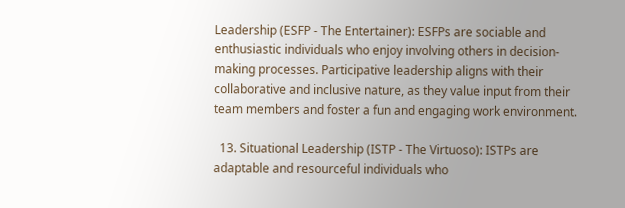Leadership (ESFP - The Entertainer): ESFPs are sociable and enthusiastic individuals who enjoy involving others in decision-making processes. Participative leadership aligns with their collaborative and inclusive nature, as they value input from their team members and foster a fun and engaging work environment.

  13. Situational Leadership (ISTP - The Virtuoso): ISTPs are adaptable and resourceful individuals who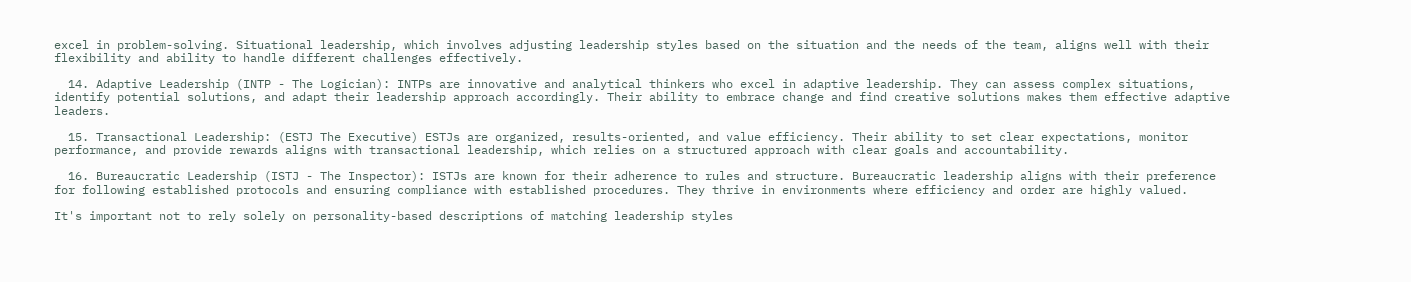excel in problem-solving. Situational leadership, which involves adjusting leadership styles based on the situation and the needs of the team, aligns well with their flexibility and ability to handle different challenges effectively.

  14. Adaptive Leadership (INTP - The Logician): INTPs are innovative and analytical thinkers who excel in adaptive leadership. They can assess complex situations, identify potential solutions, and adapt their leadership approach accordingly. Their ability to embrace change and find creative solutions makes them effective adaptive leaders.

  15. Transactional Leadership: (ESTJ The Executive) ESTJs are organized, results-oriented, and value efficiency. Their ability to set clear expectations, monitor performance, and provide rewards aligns with transactional leadership, which relies on a structured approach with clear goals and accountability.

  16. Bureaucratic Leadership (ISTJ - The Inspector): ISTJs are known for their adherence to rules and structure. Bureaucratic leadership aligns with their preference for following established protocols and ensuring compliance with established procedures. They thrive in environments where efficiency and order are highly valued.

It's important not to rely solely on personality-based descriptions of matching leadership styles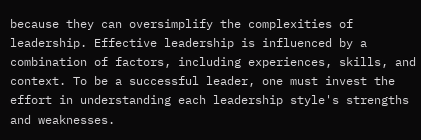because they can oversimplify the complexities of leadership. Effective leadership is influenced by a combination of factors, including experiences, skills, and context. To be a successful leader, one must invest the effort in understanding each leadership style's strengths and weaknesses.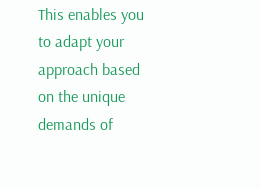This enables you to adapt your approach based on the unique demands of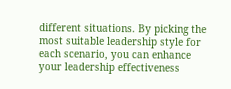different situations. By picking the most suitable leadership style for each scenario, you can enhance your leadership effectiveness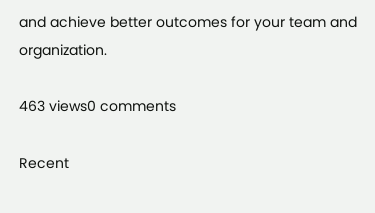and achieve better outcomes for your team and organization.

463 views0 comments

Recent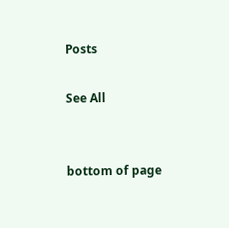Posts

See All


bottom of page